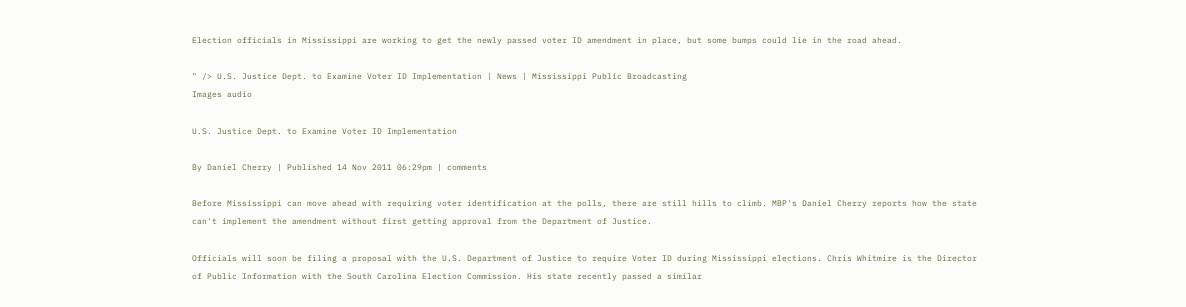Election officials in Mississippi are working to get the newly passed voter ID amendment in place, but some bumps could lie in the road ahead.

" /> U.S. Justice Dept. to Examine Voter ID Implementation | News | Mississippi Public Broadcasting
Images audio

U.S. Justice Dept. to Examine Voter ID Implementation

By Daniel Cherry | Published 14 Nov 2011 06:29pm | comments

Before Mississippi can move ahead with requiring voter identification at the polls, there are still hills to climb. MBP's Daniel Cherry reports how the state can't implement the amendment without first getting approval from the Department of Justice.

Officials will soon be filing a proposal with the U.S. Department of Justice to require Voter ID during Mississippi elections. Chris Whitmire is the Director of Public Information with the South Carolina Election Commission. His state recently passed a similar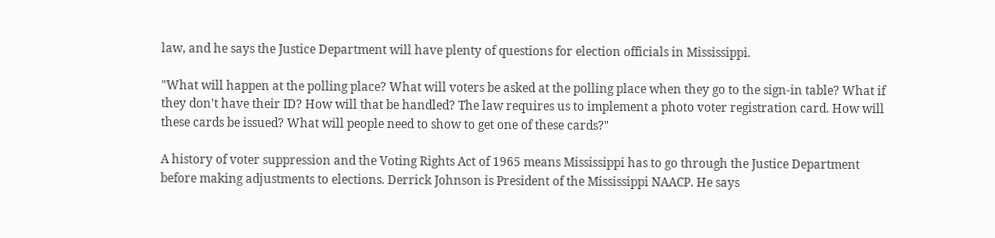law, and he says the Justice Department will have plenty of questions for election officials in Mississippi.

"What will happen at the polling place? What will voters be asked at the polling place when they go to the sign-in table? What if they don't have their ID? How will that be handled? The law requires us to implement a photo voter registration card. How will these cards be issued? What will people need to show to get one of these cards?"

A history of voter suppression and the Voting Rights Act of 1965 means Mississippi has to go through the Justice Department before making adjustments to elections. Derrick Johnson is President of the Mississippi NAACP. He says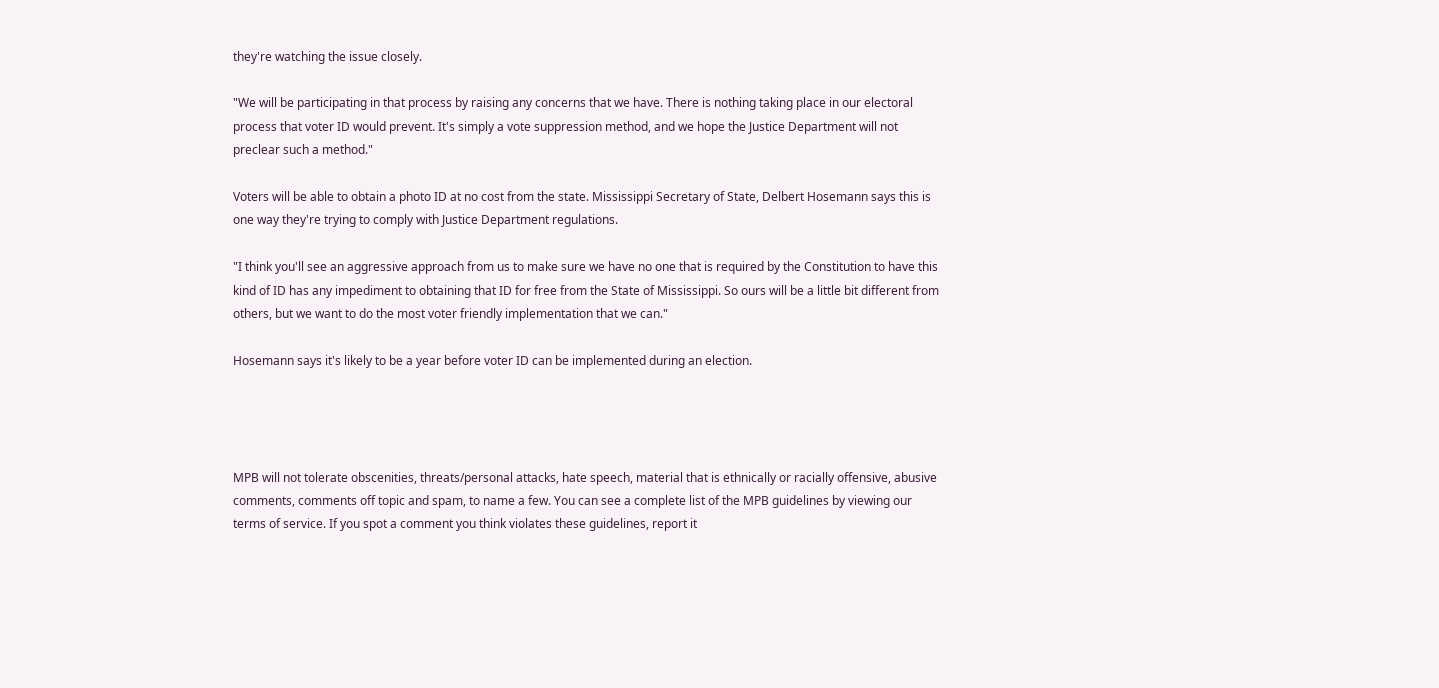they're watching the issue closely.

"We will be participating in that process by raising any concerns that we have. There is nothing taking place in our electoral process that voter ID would prevent. It's simply a vote suppression method, and we hope the Justice Department will not preclear such a method."

Voters will be able to obtain a photo ID at no cost from the state. Mississippi Secretary of State, Delbert Hosemann says this is one way they're trying to comply with Justice Department regulations.

"I think you'll see an aggressive approach from us to make sure we have no one that is required by the Constitution to have this kind of ID has any impediment to obtaining that ID for free from the State of Mississippi. So ours will be a little bit different from others, but we want to do the most voter friendly implementation that we can."

Hosemann says it's likely to be a year before voter ID can be implemented during an election.




MPB will not tolerate obscenities, threats/personal attacks, hate speech, material that is ethnically or racially offensive, abusive comments, comments off topic and spam, to name a few. You can see a complete list of the MPB guidelines by viewing our terms of service. If you spot a comment you think violates these guidelines, report it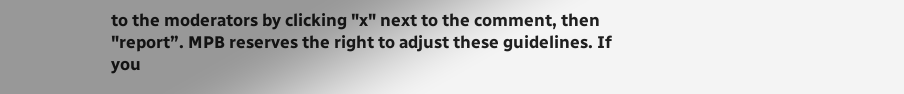to the moderators by clicking "x" next to the comment, then "report”. MPB reserves the right to adjust these guidelines. If you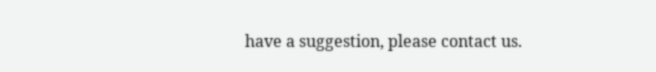have a suggestion, please contact us.